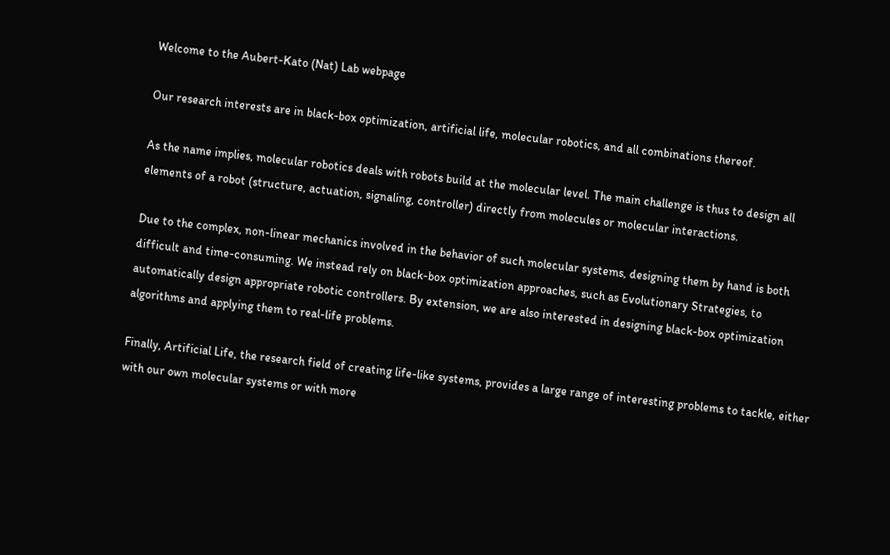Welcome to the Aubert-Kato (Nat) Lab webpage

Our research interests are in black-box optimization, artificial life, molecular robotics, and all combinations thereof.

As the name implies, molecular robotics deals with robots build at the molecular level. The main challenge is thus to design all elements of a robot (structure, actuation, signaling, controller) directly from molecules or molecular interactions.

Due to the complex, non-linear mechanics involved in the behavior of such molecular systems, designing them by hand is both difficult and time-consuming. We instead rely on black-box optimization approaches, such as Evolutionary Strategies, to automatically design appropriate robotic controllers. By extension, we are also interested in designing black-box optimization algorithms and applying them to real-life problems.

Finally, Artificial Life, the research field of creating life-like systems, provides a large range of interesting problems to tackle, either with our own molecular systems or with more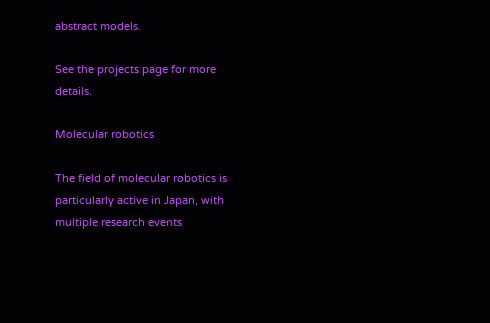abstract models.

See the projects page for more details.

Molecular robotics

The field of molecular robotics is particularly active in Japan, with multiple research events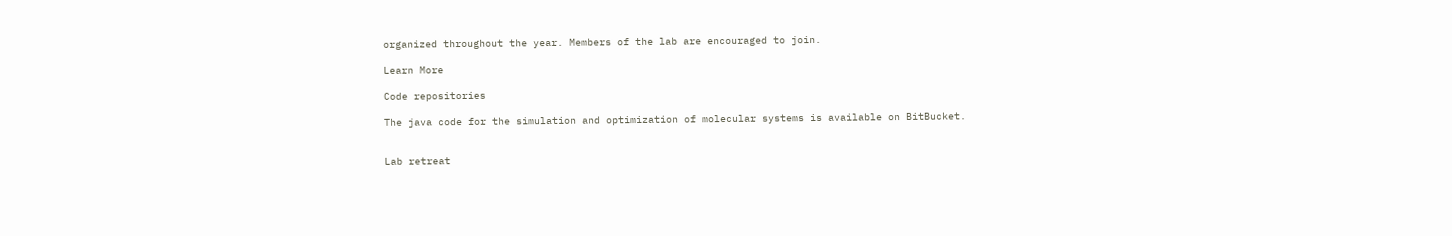organized throughout the year. Members of the lab are encouraged to join.

Learn More

Code repositories

The java code for the simulation and optimization of molecular systems is available on BitBucket.


Lab retreat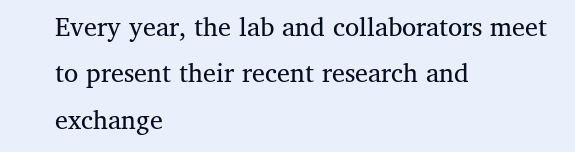Every year, the lab and collaborators meet to present their recent research and exchange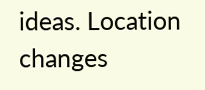ideas. Location changes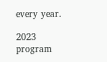every year.

2023 program